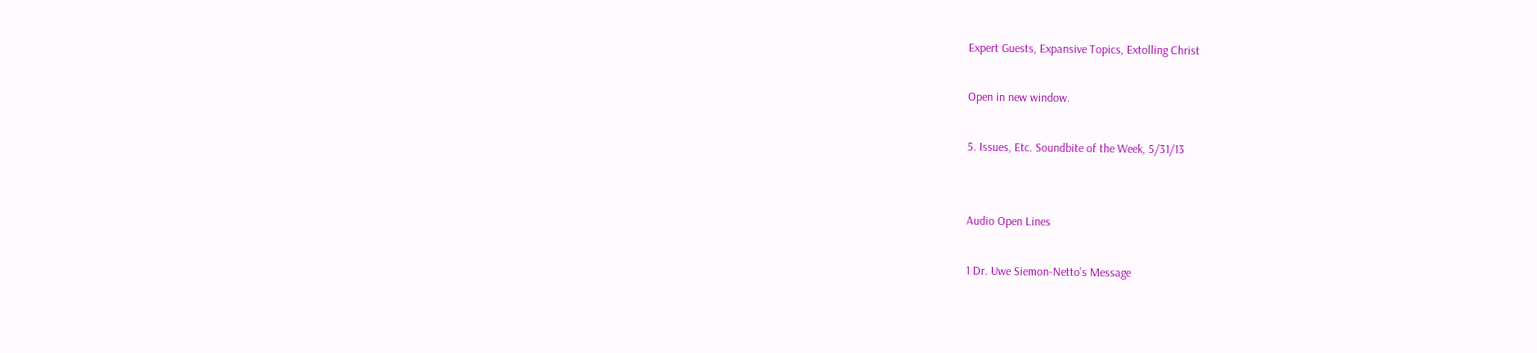Expert Guests, Expansive Topics, Extolling Christ

Open in new window.

5. Issues, Etc. Soundbite of the Week, 5/31/13


Audio Open Lines

1 Dr. Uwe Siemon-Netto’s Message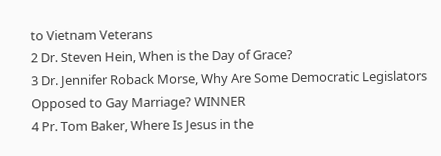to Vietnam Veterans
2 Dr. Steven Hein, When is the Day of Grace?
3 Dr. Jennifer Roback Morse, Why Are Some Democratic Legislators Opposed to Gay Marriage? WINNER
4 Pr. Tom Baker, Where Is Jesus in the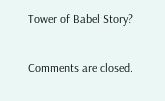Tower of Babel Story?

Comments are closed.